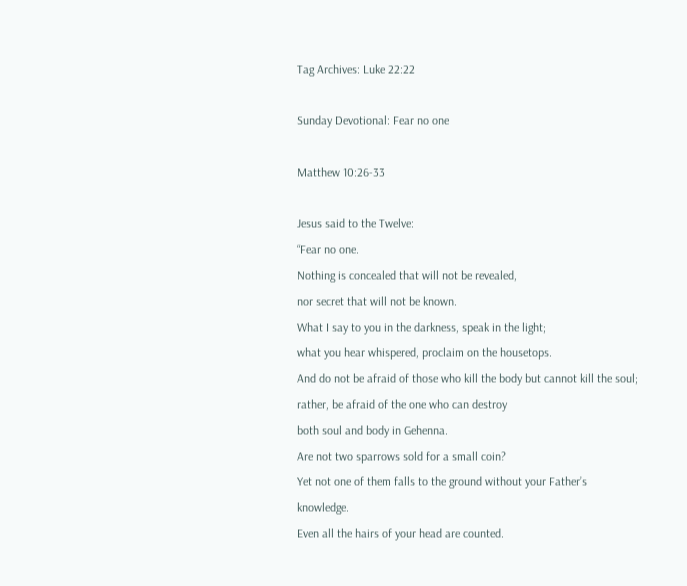Tag Archives: Luke 22:22

Sunday Devotional: Fear no one

Matthew 10:26-33

Jesus said to the Twelve:
“Fear no one.
Nothing is concealed that will not be revealed,
nor secret that will not be known.
What I say to you in the darkness, speak in the light;
what you hear whispered, proclaim on the housetops.
And do not be afraid of those who kill the body but cannot kill the soul;
rather, be afraid of the one who can destroy
both soul and body in Gehenna.
Are not two sparrows sold for a small coin?
Yet not one of them falls to the ground without your Father’s knowledge.
Even all the hairs of your head are counted.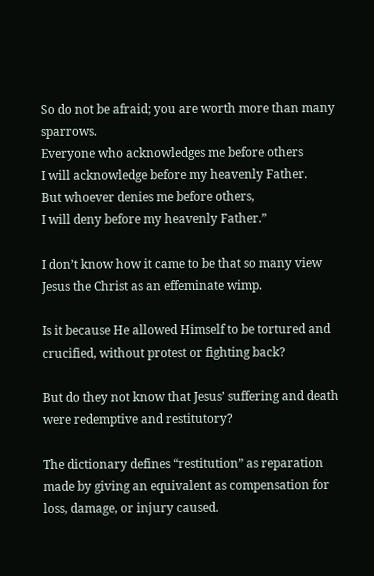So do not be afraid; you are worth more than many sparrows.
Everyone who acknowledges me before others
I will acknowledge before my heavenly Father.
But whoever denies me before others,
I will deny before my heavenly Father.”

I don’t know how it came to be that so many view Jesus the Christ as an effeminate wimp.

Is it because He allowed Himself to be tortured and crucified, without protest or fighting back?

But do they not know that Jesus’ suffering and death were redemptive and restitutory?

The dictionary defines “restitution” as reparation made by giving an equivalent as compensation for loss, damage, or injury caused.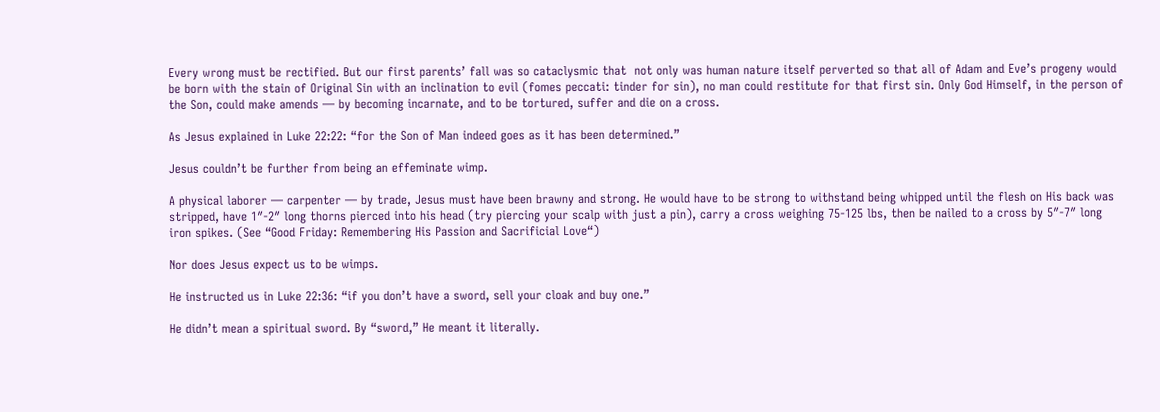Every wrong must be rectified. But our first parents’ fall was so cataclysmic that  not only was human nature itself perverted so that all of Adam and Eve’s progeny would be born with the stain of Original Sin with an inclination to evil (fomes peccati: tinder for sin), no man could restitute for that first sin. Only God Himself, in the person of the Son, could make amends — by becoming incarnate, and to be tortured, suffer and die on a cross.

As Jesus explained in Luke 22:22: “for the Son of Man indeed goes as it has been determined.”

Jesus couldn’t be further from being an effeminate wimp.

A physical laborer — carpenter — by trade, Jesus must have been brawny and strong. He would have to be strong to withstand being whipped until the flesh on His back was stripped, have 1″-2″ long thorns pierced into his head (try piercing your scalp with just a pin), carry a cross weighing 75-125 lbs, then be nailed to a cross by 5″-7″ long iron spikes. (See “Good Friday: Remembering His Passion and Sacrificial Love“)

Nor does Jesus expect us to be wimps.

He instructed us in Luke 22:36: “if you don’t have a sword, sell your cloak and buy one.”

He didn’t mean a spiritual sword. By “sword,” He meant it literally.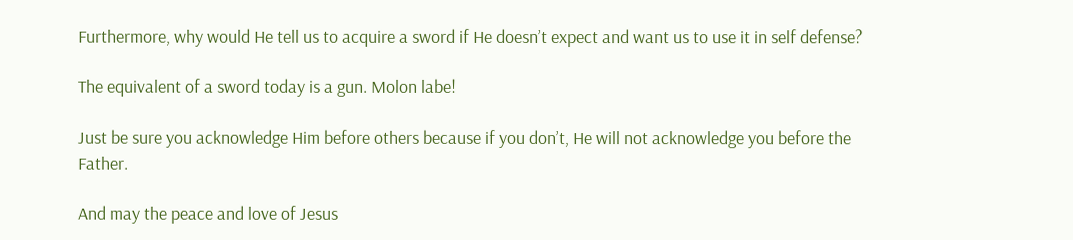Furthermore, why would He tell us to acquire a sword if He doesn’t expect and want us to use it in self defense?

The equivalent of a sword today is a gun. Molon labe!

Just be sure you acknowledge Him before others because if you don’t, He will not acknowledge you before the Father.

And may the peace and love of Jesus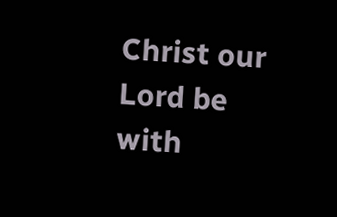Christ our Lord be with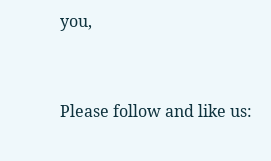you,


Please follow and like us: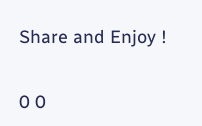Share and Enjoy !

0 0